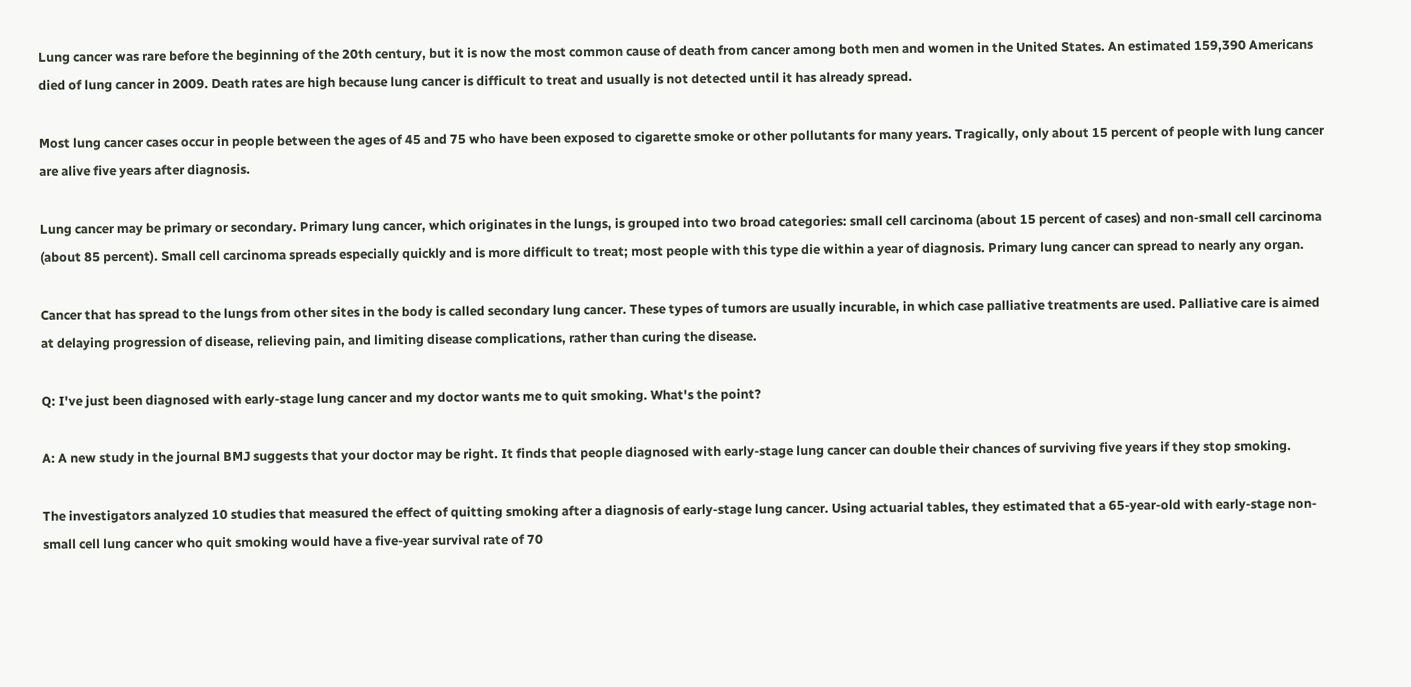Lung cancer was rare before the beginning of the 20th century, but it is now the most common cause of death from cancer among both men and women in the United States. An estimated 159,390 Americans died of lung cancer in 2009. Death rates are high because lung cancer is difficult to treat and usually is not detected until it has already spread.

Most lung cancer cases occur in people between the ages of 45 and 75 who have been exposed to cigarette smoke or other pollutants for many years. Tragically, only about 15 percent of people with lung cancer are alive five years after diagnosis.

Lung cancer may be primary or secondary. Primary lung cancer, which originates in the lungs, is grouped into two broad categories: small cell carcinoma (about 15 percent of cases) and non-small cell carcinoma (about 85 percent). Small cell carcinoma spreads especially quickly and is more difficult to treat; most people with this type die within a year of diagnosis. Primary lung cancer can spread to nearly any organ.

Cancer that has spread to the lungs from other sites in the body is called secondary lung cancer. These types of tumors are usually incurable, in which case palliative treatments are used. Palliative care is aimed at delaying progression of disease, relieving pain, and limiting disease complications, rather than curing the disease.

Q: I've just been diagnosed with early-stage lung cancer and my doctor wants me to quit smoking. What's the point?

A: A new study in the journal BMJ suggests that your doctor may be right. It finds that people diagnosed with early-stage lung cancer can double their chances of surviving five years if they stop smoking.

The investigators analyzed 10 studies that measured the effect of quitting smoking after a diagnosis of early-stage lung cancer. Using actuarial tables, they estimated that a 65-year-old with early-stage non-small cell lung cancer who quit smoking would have a five-year survival rate of 70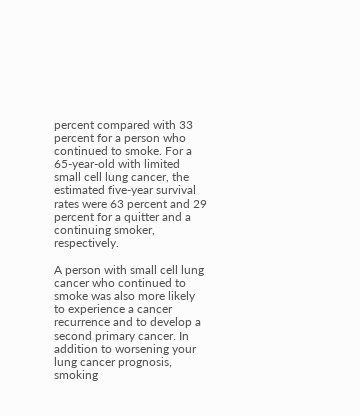percent compared with 33 percent for a person who continued to smoke. For a 65-year-old with limited small cell lung cancer, the estimated five-year survival rates were 63 percent and 29 percent for a quitter and a continuing smoker, respectively.

A person with small cell lung cancer who continued to smoke was also more likely to experience a cancer recurrence and to develop a second primary cancer. In addition to worsening your lung cancer prognosis, smoking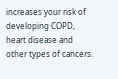increases your risk of developing COPD, heart disease and other types of cancers.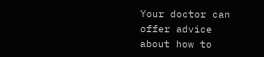Your doctor can offer advice about how to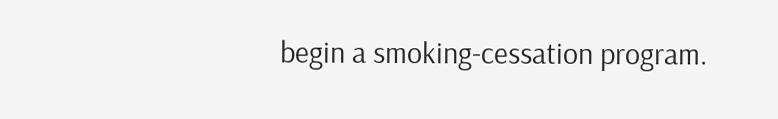begin a smoking-cessation program.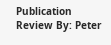Publication Review By: Peter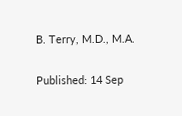B. Terry, M.D., M.A.

Published: 14 Sep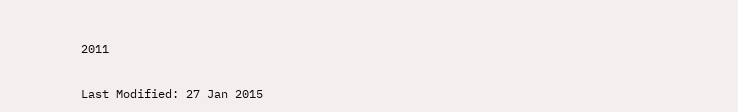2011

Last Modified: 27 Jan 2015